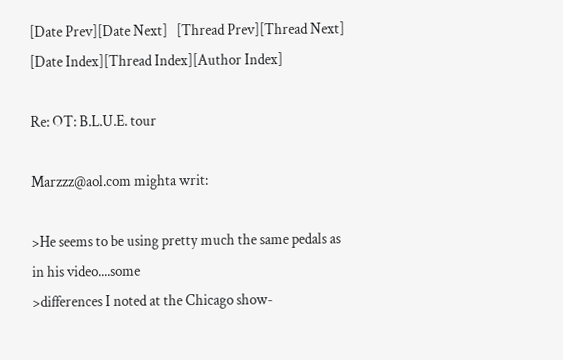[Date Prev][Date Next]   [Thread Prev][Thread Next]   [Date Index][Thread Index][Author Index]

Re: OT: B.L.U.E. tour

Marzzz@aol.com mighta writ:

>He seems to be using pretty much the same pedals as in his video....some
>differences I noted at the Chicago show-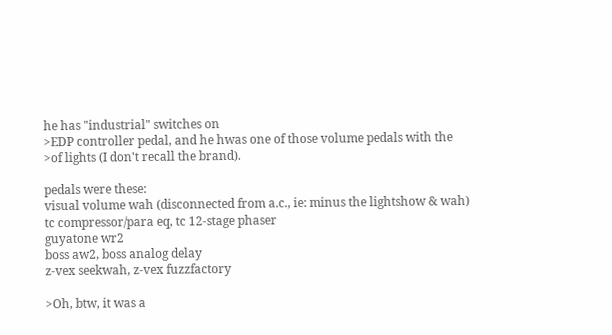he has "industrial" switches on
>EDP controller pedal, and he hwas one of those volume pedals with the
>of lights (I don't recall the brand).

pedals were these:
visual volume wah (disconnected from a.c., ie: minus the lightshow & wah)
tc compressor/para eq, tc 12-stage phaser
guyatone wr2
boss aw2, boss analog delay
z-vex seekwah, z-vex fuzzfactory

>Oh, btw, it was a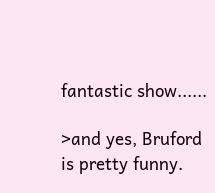fantastic show......

>and yes, Bruford is pretty funny.